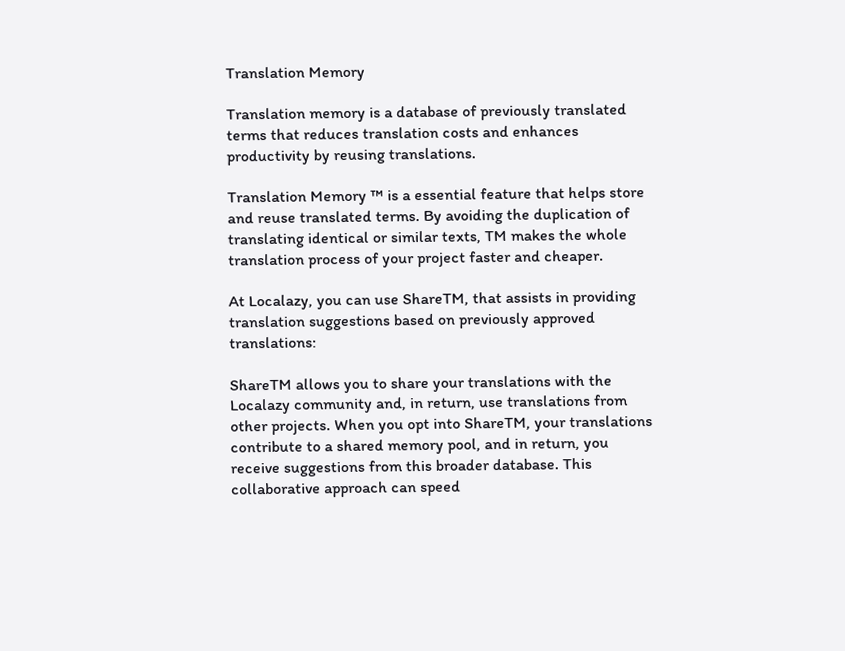Translation Memory

Translation memory is a database of previously translated terms that reduces translation costs and enhances productivity by reusing translations.

Translation Memory ™ is a essential feature that helps store and reuse translated terms. By avoiding the duplication of translating identical or similar texts, TM makes the whole translation process of your project faster and cheaper.

At Localazy, you can use ShareTM, that assists in providing translation suggestions based on previously approved translations:

ShareTM allows you to share your translations with the Localazy community and, in return, use translations from other projects. When you opt into ShareTM, your translations contribute to a shared memory pool, and in return, you receive suggestions from this broader database. This collaborative approach can speed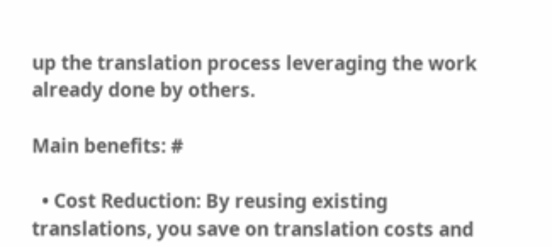up the translation process leveraging the work already done by others.

Main benefits: #

  • Cost Reduction: By reusing existing translations, you save on translation costs and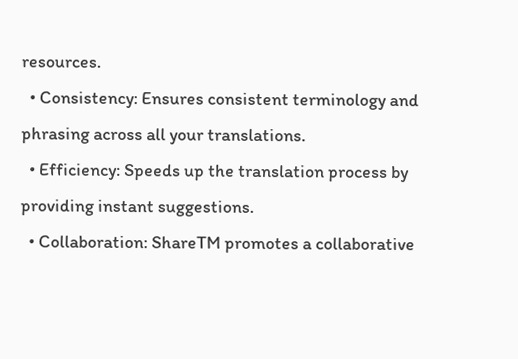resources.
  • Consistency: Ensures consistent terminology and phrasing across all your translations.
  • Efficiency: Speeds up the translation process by providing instant suggestions.
  • Collaboration: ShareTM promotes a collaborative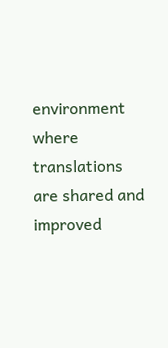environment where translations are shared and improved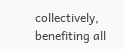collectively, benefiting all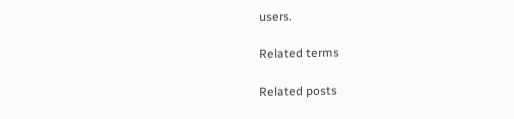users.

Related terms

Related posts